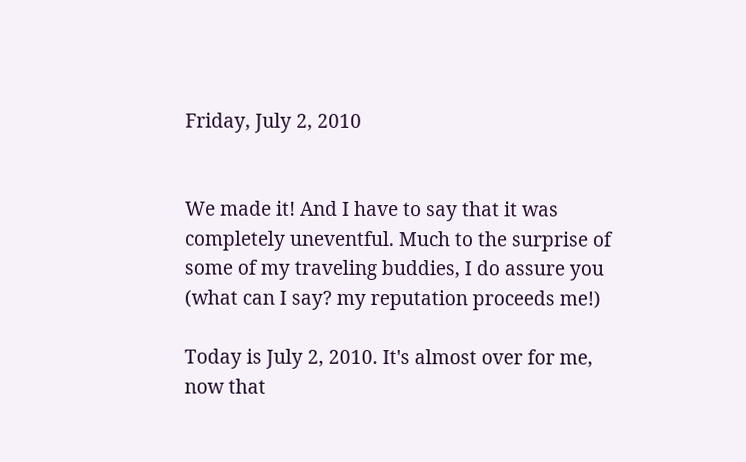Friday, July 2, 2010


We made it! And I have to say that it was completely uneventful. Much to the surprise of some of my traveling buddies, I do assure you (what can I say? my reputation proceeds me!)

Today is July 2, 2010. It's almost over for me, now that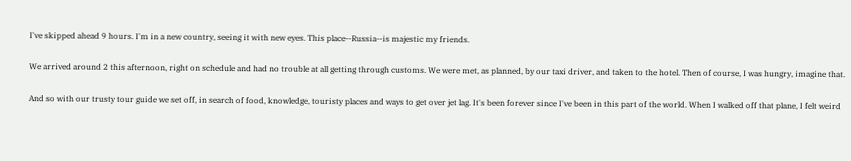I've skipped ahead 9 hours. I'm in a new country, seeing it with new eyes. This place--Russia--is majestic my friends.

We arrived around 2 this afternoon, right on schedule and had no trouble at all getting through customs. We were met, as planned, by our taxi driver, and taken to the hotel. Then of course, I was hungry, imagine that.

And so with our trusty tour guide we set off, in search of food, knowledge, touristy places and ways to get over jet lag. It's been forever since I've been in this part of the world. When I walked off that plane, I felt weird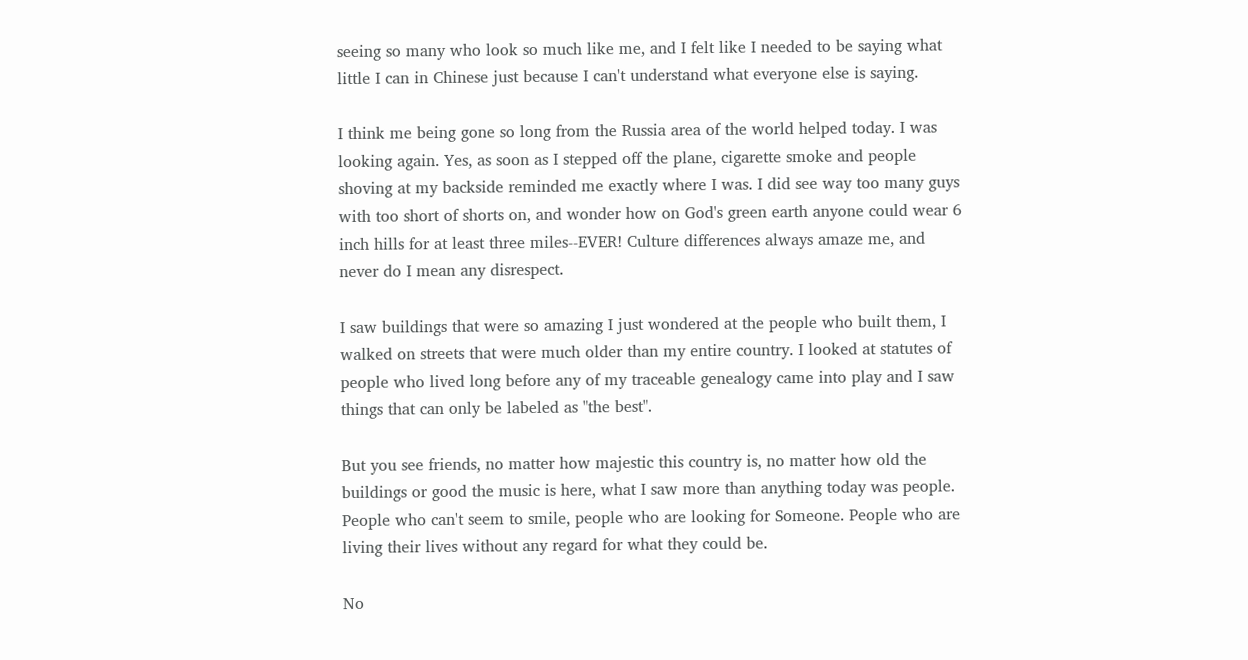seeing so many who look so much like me, and I felt like I needed to be saying what little I can in Chinese just because I can't understand what everyone else is saying.

I think me being gone so long from the Russia area of the world helped today. I was looking again. Yes, as soon as I stepped off the plane, cigarette smoke and people shoving at my backside reminded me exactly where I was. I did see way too many guys with too short of shorts on, and wonder how on God's green earth anyone could wear 6 inch hills for at least three miles--EVER! Culture differences always amaze me, and never do I mean any disrespect.

I saw buildings that were so amazing I just wondered at the people who built them, I walked on streets that were much older than my entire country. I looked at statutes of people who lived long before any of my traceable genealogy came into play and I saw things that can only be labeled as "the best".

But you see friends, no matter how majestic this country is, no matter how old the buildings or good the music is here, what I saw more than anything today was people. People who can't seem to smile, people who are looking for Someone. People who are living their lives without any regard for what they could be.

No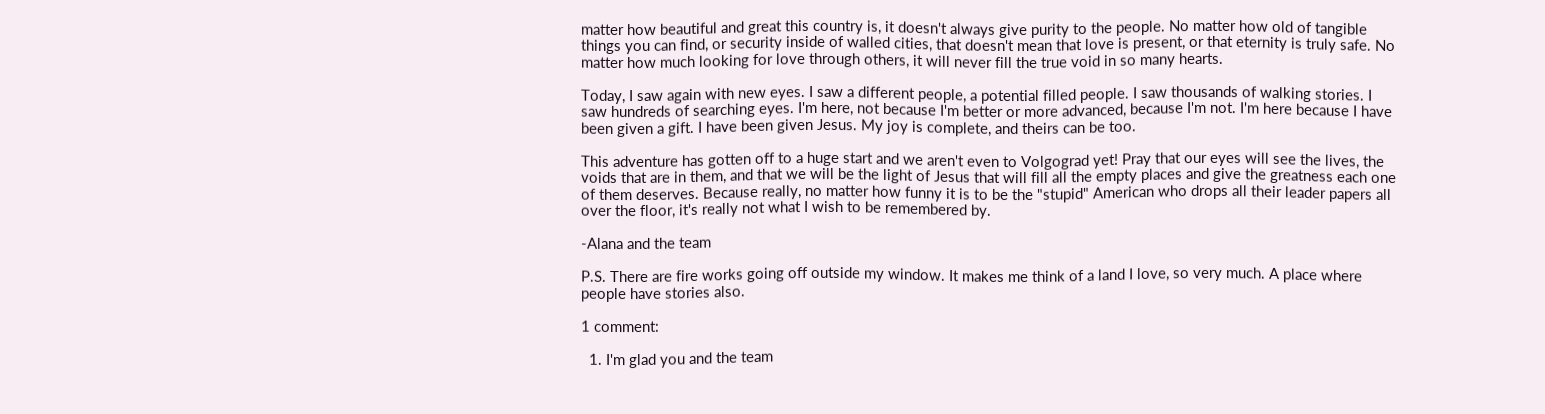matter how beautiful and great this country is, it doesn't always give purity to the people. No matter how old of tangible things you can find, or security inside of walled cities, that doesn't mean that love is present, or that eternity is truly safe. No matter how much looking for love through others, it will never fill the true void in so many hearts.

Today, I saw again with new eyes. I saw a different people, a potential filled people. I saw thousands of walking stories. I saw hundreds of searching eyes. I'm here, not because I'm better or more advanced, because I'm not. I'm here because I have been given a gift. I have been given Jesus. My joy is complete, and theirs can be too.

This adventure has gotten off to a huge start and we aren't even to Volgograd yet! Pray that our eyes will see the lives, the voids that are in them, and that we will be the light of Jesus that will fill all the empty places and give the greatness each one of them deserves. Because really, no matter how funny it is to be the "stupid" American who drops all their leader papers all over the floor, it's really not what I wish to be remembered by.

-Alana and the team

P.S. There are fire works going off outside my window. It makes me think of a land I love, so very much. A place where people have stories also.

1 comment:

  1. I'm glad you and the team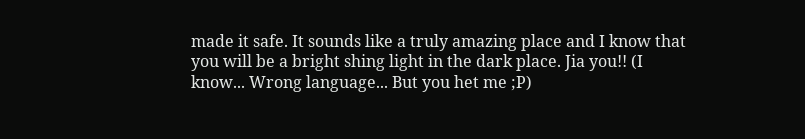made it safe. It sounds like a truly amazing place and I know that you will be a bright shing light in the dark place. Jia you!! (I know... Wrong language... But you het me ;P)